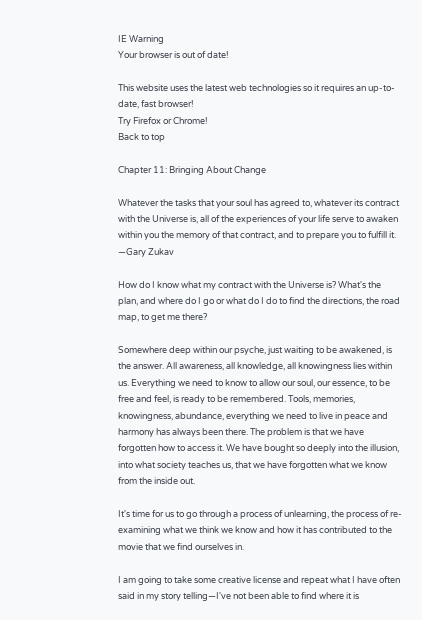IE Warning
Your browser is out of date!

This website uses the latest web technologies so it requires an up-to-date, fast browser!
Try Firefox or Chrome!
Back to top

Chapter 11: Bringing About Change

Whatever the tasks that your soul has agreed to, whatever its contract with the Universe is, all of the experiences of your life serve to awaken within you the memory of that contract, and to prepare you to fulfill it. —Gary Zukav

How do I know what my contract with the Universe is? What's the plan, and where do I go or what do I do to find the directions, the road map, to get me there?

Somewhere deep within our psyche, just waiting to be awakened, is the answer. All awareness, all knowledge, all knowingness lies within us. Everything we need to know to allow our soul, our essence, to be free and feel, is ready to be remembered. Tools, memories, knowingness, abundance, everything we need to live in peace and harmony has always been there. The problem is that we have forgotten how to access it. We have bought so deeply into the illusion, into what society teaches us, that we have forgotten what we know from the inside out.

It's time for us to go through a process of unlearning, the process of re-examining what we think we know and how it has contributed to the movie that we find ourselves in.

I am going to take some creative license and repeat what I have often said in my story telling—I've not been able to find where it is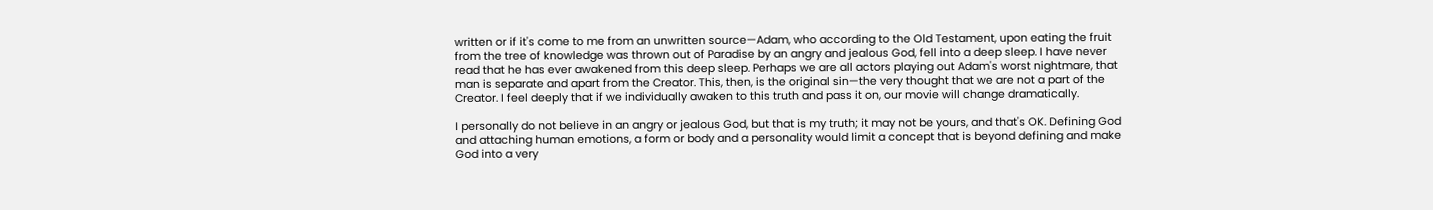written or if it's come to me from an unwritten source—Adam, who according to the Old Testament, upon eating the fruit from the tree of knowledge was thrown out of Paradise by an angry and jealous God, fell into a deep sleep. I have never read that he has ever awakened from this deep sleep. Perhaps we are all actors playing out Adam's worst nightmare, that man is separate and apart from the Creator. This, then, is the original sin—the very thought that we are not a part of the Creator. I feel deeply that if we individually awaken to this truth and pass it on, our movie will change dramatically.

I personally do not believe in an angry or jealous God, but that is my truth; it may not be yours, and that's OK. Defining God and attaching human emotions, a form or body and a personality would limit a concept that is beyond defining and make God into a very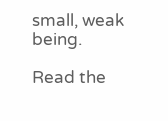small, weak being.

Read the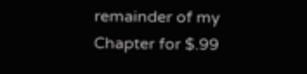remainder of my Chapter for $.99